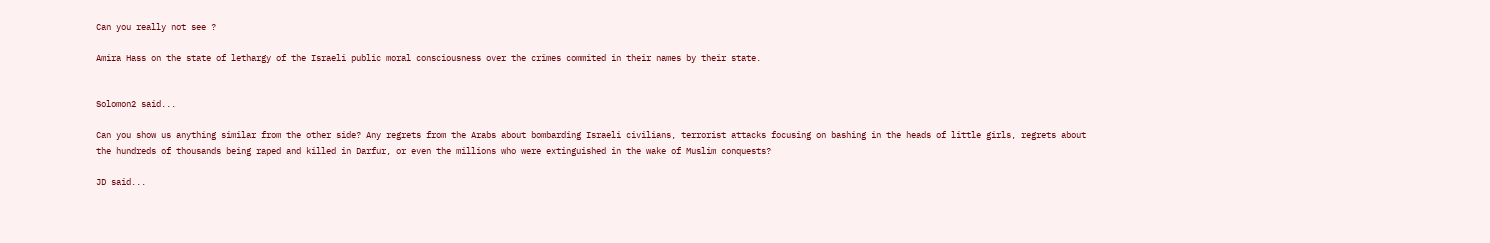Can you really not see ?

Amira Hass on the state of lethargy of the Israeli public moral consciousness over the crimes commited in their names by their state.


Solomon2 said...

Can you show us anything similar from the other side? Any regrets from the Arabs about bombarding Israeli civilians, terrorist attacks focusing on bashing in the heads of little girls, regrets about the hundreds of thousands being raped and killed in Darfur, or even the millions who were extinguished in the wake of Muslim conquests?

JD said...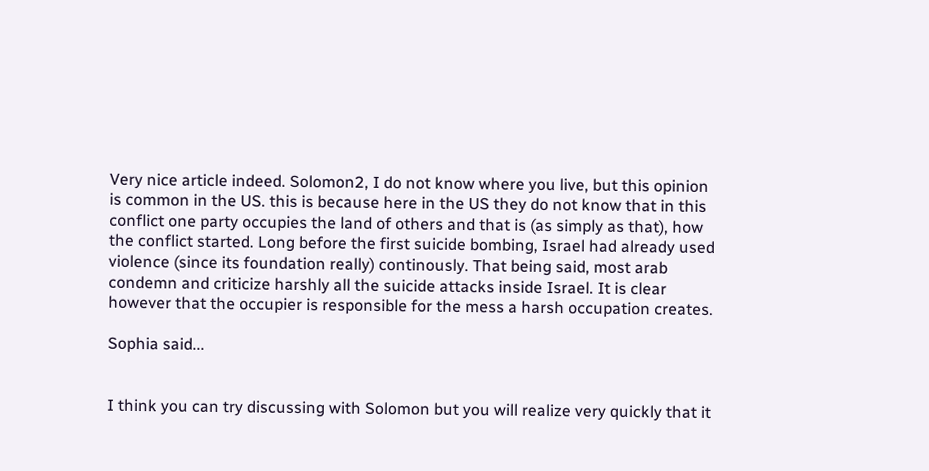Very nice article indeed. Solomon2, I do not know where you live, but this opinion is common in the US. this is because here in the US they do not know that in this conflict one party occupies the land of others and that is (as simply as that), how the conflict started. Long before the first suicide bombing, Israel had already used violence (since its foundation really) continously. That being said, most arab condemn and criticize harshly all the suicide attacks inside Israel. It is clear however that the occupier is responsible for the mess a harsh occupation creates.

Sophia said...


I think you can try discussing with Solomon but you will realize very quickly that it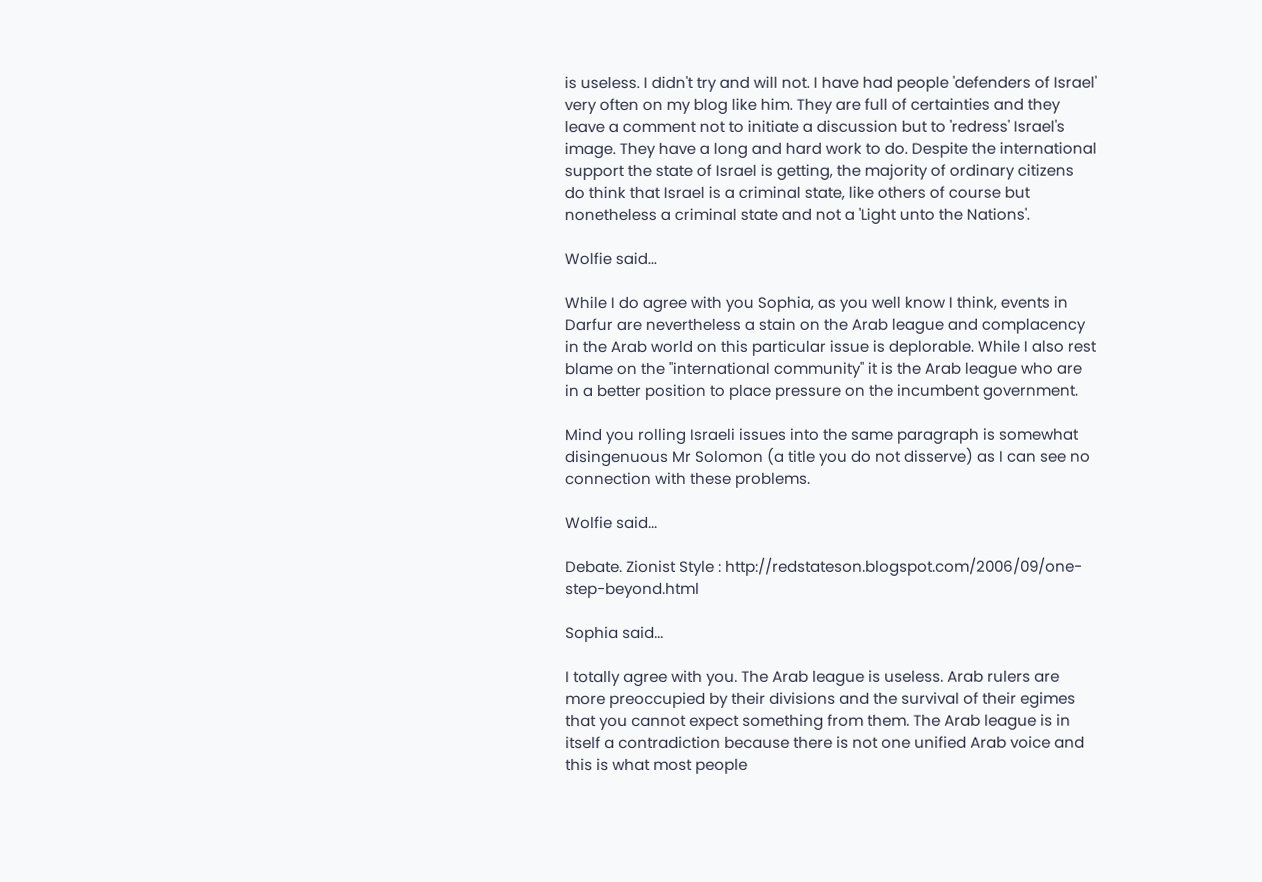is useless. I didn't try and will not. I have had people 'defenders of Israel' very often on my blog like him. They are full of certainties and they leave a comment not to initiate a discussion but to 'redress' Israel's image. They have a long and hard work to do. Despite the international support the state of Israel is getting, the majority of ordinary citizens do think that Israel is a criminal state, like others of course but nonetheless a criminal state and not a 'Light unto the Nations'.

Wolfie said...

While I do agree with you Sophia, as you well know I think, events in Darfur are nevertheless a stain on the Arab league and complacency in the Arab world on this particular issue is deplorable. While I also rest blame on the "international community" it is the Arab league who are in a better position to place pressure on the incumbent government.

Mind you rolling Israeli issues into the same paragraph is somewhat disingenuous Mr Solomon (a title you do not disserve) as I can see no connection with these problems.

Wolfie said...

Debate. Zionist Style : http://redstateson.blogspot.com/2006/09/one-step-beyond.html

Sophia said...

I totally agree with you. The Arab league is useless. Arab rulers are more preoccupied by their divisions and the survival of their egimes that you cannot expect something from them. The Arab league is in itself a contradiction because there is not one unified Arab voice and this is what most people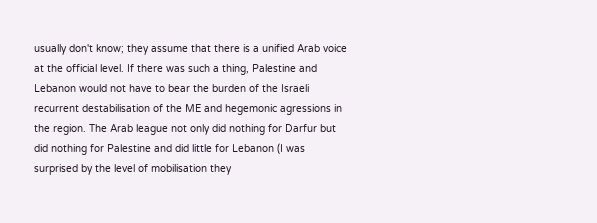usually don't know; they assume that there is a unified Arab voice at the official level. If there was such a thing, Palestine and Lebanon would not have to bear the burden of the Israeli recurrent destabilisation of the ME and hegemonic agressions in the region. The Arab league not only did nothing for Darfur but did nothing for Palestine and did little for Lebanon (I was surprised by the level of mobilisation they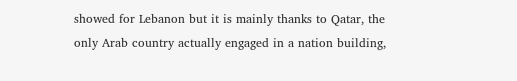showed for Lebanon but it is mainly thanks to Qatar, the only Arab country actually engaged in a nation building,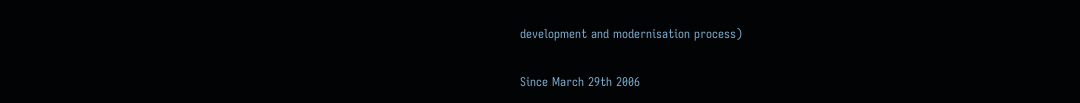development and modernisation process)

Since March 29th 2006